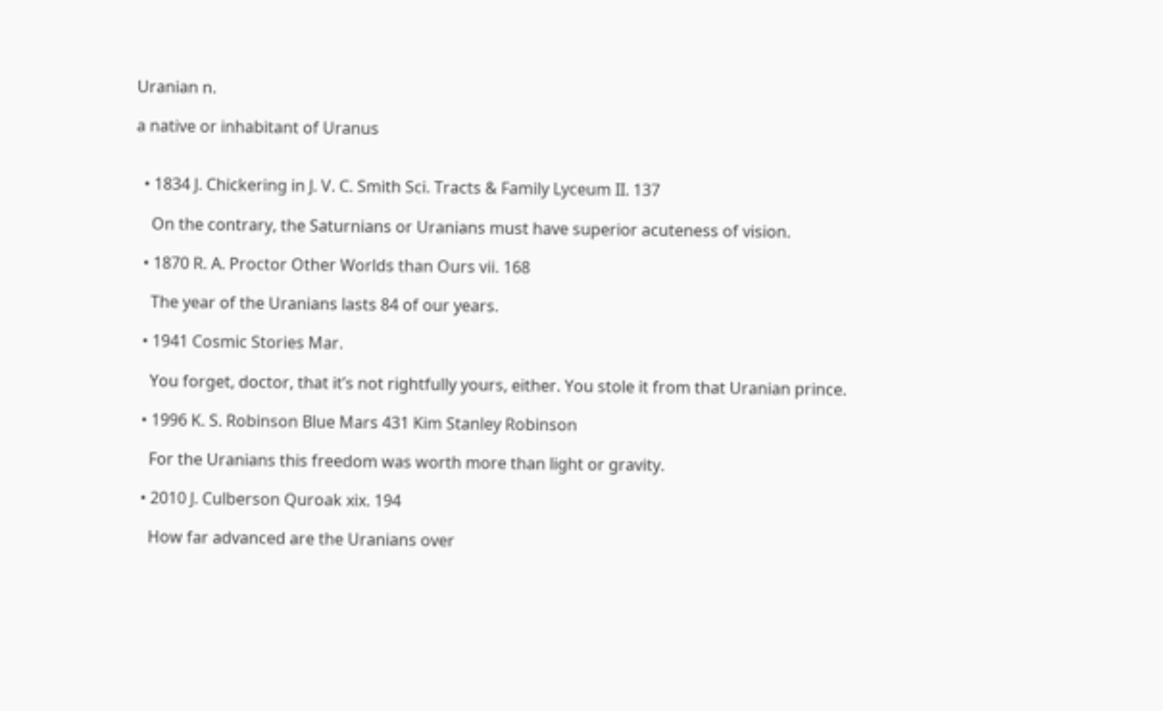Uranian n.

a native or inhabitant of Uranus


  • 1834 J. Chickering in J. V. C. Smith Sci. Tracts & Family Lyceum II. 137

    On the contrary, the Saturnians or Uranians must have superior acuteness of vision.

  • 1870 R. A. Proctor Other Worlds than Ours vii. 168

    The year of the Uranians lasts 84 of our years.

  • 1941 Cosmic Stories Mar.

    You forget, doctor, that it’s not rightfully yours, either. You stole it from that Uranian prince.

  • 1996 K. S. Robinson Blue Mars 431 Kim Stanley Robinson

    For the Uranians this freedom was worth more than light or gravity.

  • 2010 J. Culberson Quroak xix. 194

    How far advanced are the Uranians over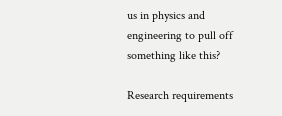us in physics and engineering to pull off something like this?

Research requirements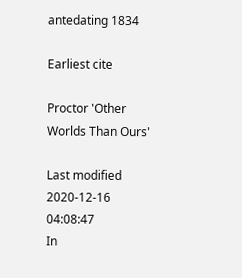antedating 1834

Earliest cite

Proctor 'Other Worlds Than Ours'

Last modified 2020-12-16 04:08:47
In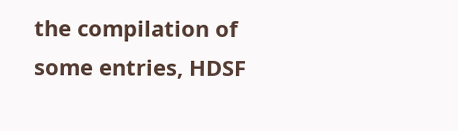the compilation of some entries, HDSF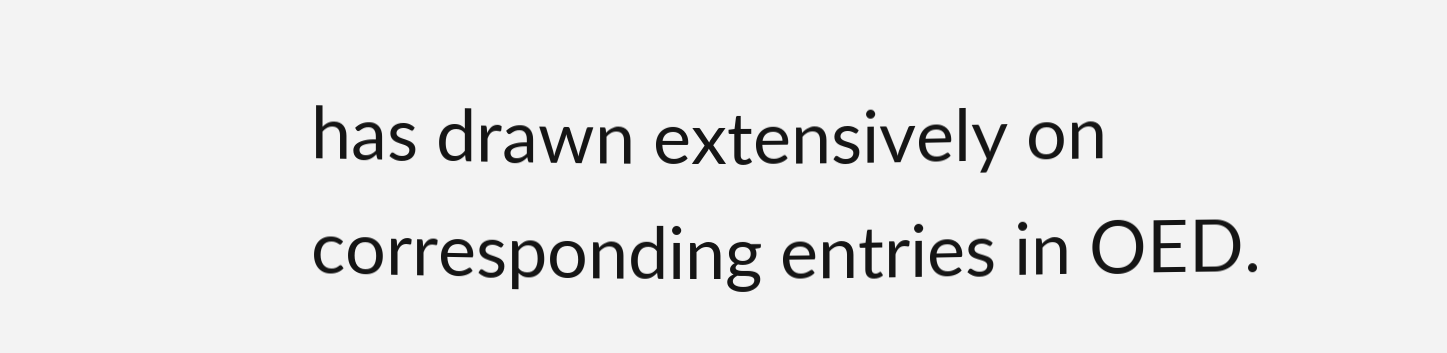has drawn extensively on corresponding entries in OED.